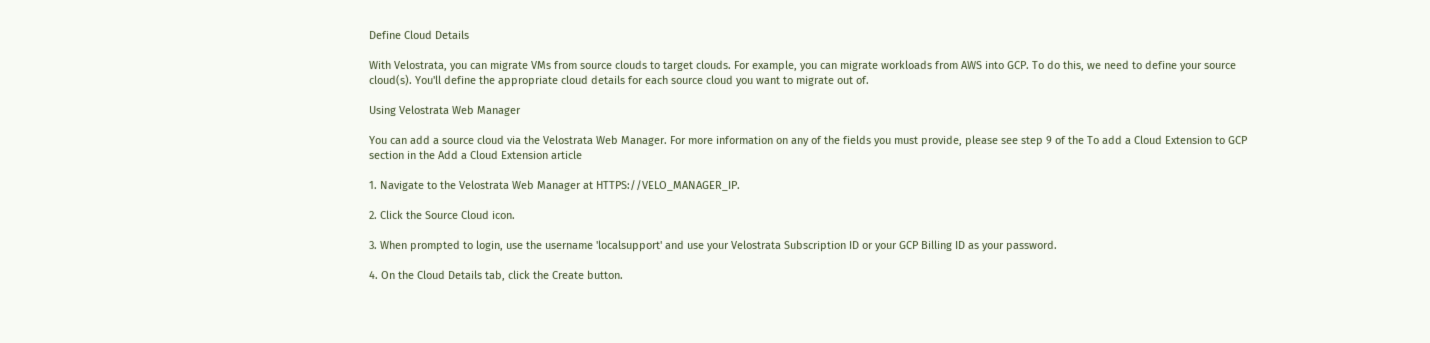Define Cloud Details

With Velostrata, you can migrate VMs from source clouds to target clouds. For example, you can migrate workloads from AWS into GCP. To do this, we need to define your source cloud(s). You'll define the appropriate cloud details for each source cloud you want to migrate out of.

Using Velostrata Web Manager

You can add a source cloud via the Velostrata Web Manager. For more information on any of the fields you must provide, please see step 9 of the To add a Cloud Extension to GCP section in the Add a Cloud Extension article

1. Navigate to the Velostrata Web Manager at HTTPS://VELO_MANAGER_IP.

2. Click the Source Cloud icon.

3. When prompted to login, use the username 'localsupport' and use your Velostrata Subscription ID or your GCP Billing ID as your password.

4. On the Cloud Details tab, click the Create button.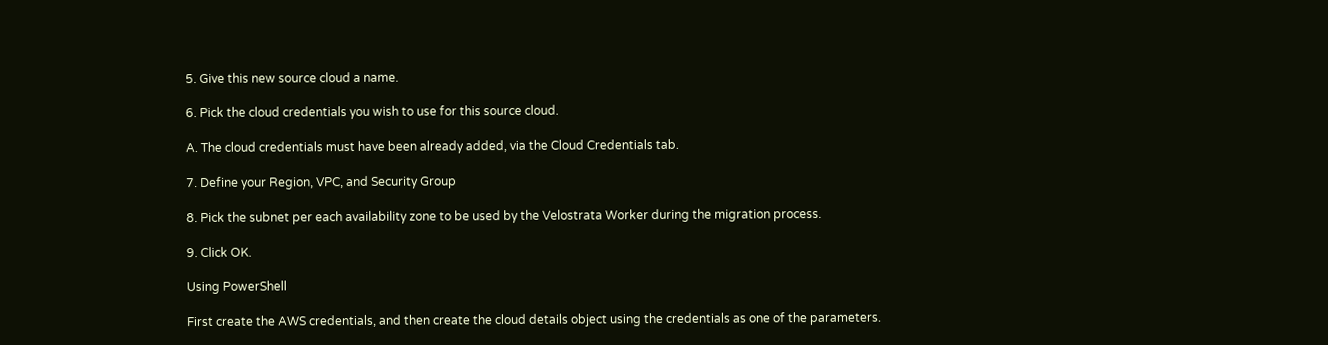5. Give this new source cloud a name.

6. Pick the cloud credentials you wish to use for this source cloud.

A. The cloud credentials must have been already added, via the Cloud Credentials tab.

7. Define your Region, VPC, and Security Group

8. Pick the subnet per each availability zone to be used by the Velostrata Worker during the migration process.

9. Click OK.

Using PowerShell

First create the AWS credentials, and then create the cloud details object using the credentials as one of the parameters.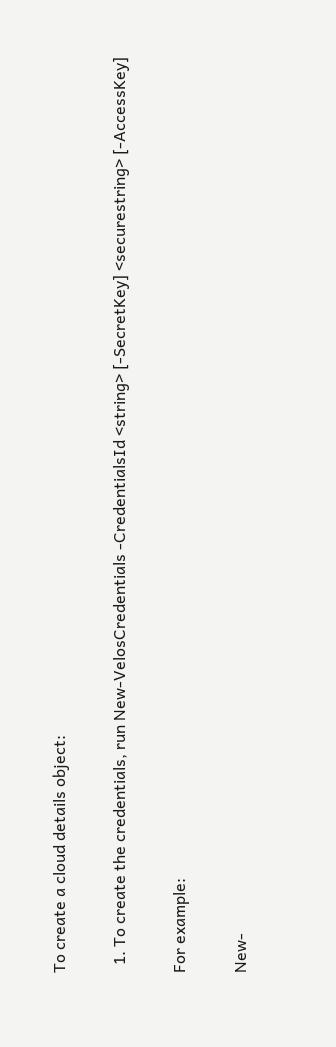To create a cloud details object:

  1. To create the credentials, run New-VelosCredentials -CredentialsId <string> [-SecretKey] <securestring> [-AccessKey]

For example:

New-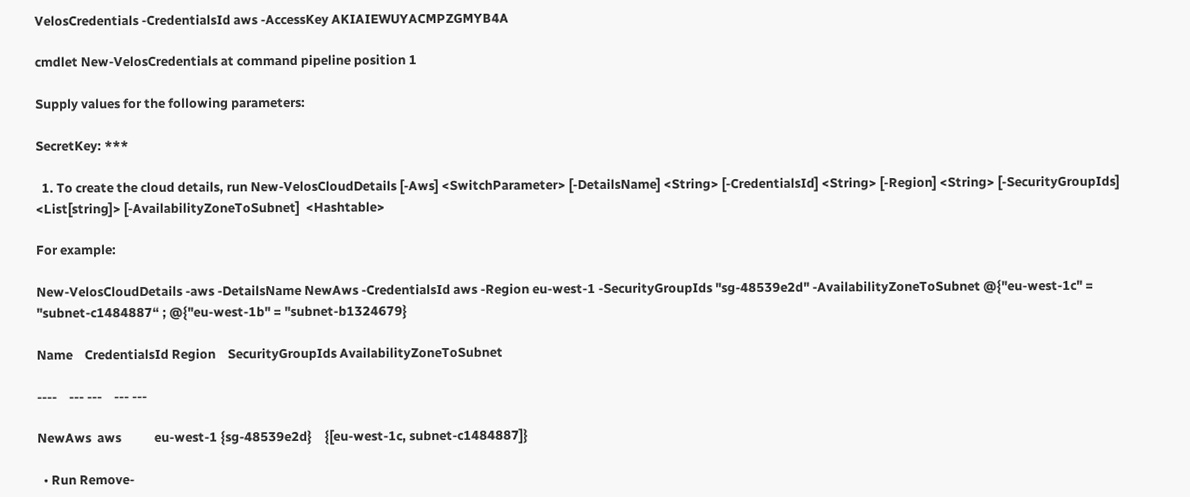VelosCredentials -CredentialsId aws -AccessKey AKIAIEWUYACMPZGMYB4A

cmdlet New-VelosCredentials at command pipeline position 1

Supply values for the following parameters:

SecretKey: ***

  1. To create the cloud details, run New-VelosCloudDetails [-Aws] <SwitchParameter> [-DetailsName] <String> [-CredentialsId] <String> [-Region] <String> [-SecurityGroupIds] <List[string]> [-AvailabilityZoneToSubnet]  <Hashtable>

For example:

New-VelosCloudDetails -aws -DetailsName NewAws -CredentialsId aws -Region eu-west-1 -SecurityGroupIds "sg-48539e2d" -AvailabilityZoneToSubnet @{"eu-west-1c" = "subnet-c1484887“ ; @{"eu-west-1b" = "subnet-b1324679}

Name    CredentialsId Region    SecurityGroupIds AvailabilityZoneToSubnet

----    --- ---    --- ---

NewAws  aws           eu-west-1 {sg-48539e2d}    {[eu-west-1c, subnet-c1484887]}

  • Run Remove-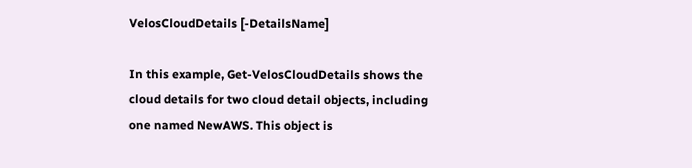VelosCloudDetails [-DetailsName]

In this example, Get-VelosCloudDetails shows the cloud details for two cloud detail objects, including one named NewAWS. This object is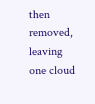then removed, leaving one cloud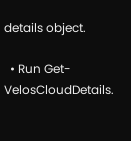details object.

  • Run Get-VelosCloudDetails.